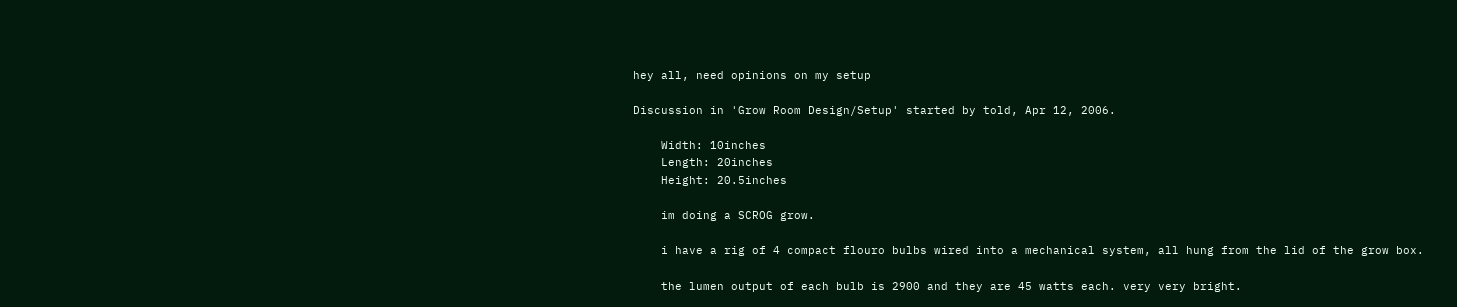hey all, need opinions on my setup

Discussion in 'Grow Room Design/Setup' started by told, Apr 12, 2006.

    Width: 10inches
    Length: 20inches
    Height: 20.5inches

    im doing a SCROG grow.

    i have a rig of 4 compact flouro bulbs wired into a mechanical system, all hung from the lid of the grow box.

    the lumen output of each bulb is 2900 and they are 45 watts each. very very bright.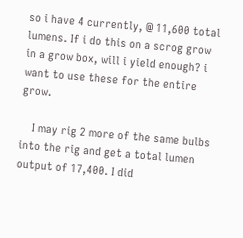so i have 4 currently, @ 11,600 total lumens. If i do this on a scrog grow in a grow box, will i yield enough? i want to use these for the entire grow.

    I may rig 2 more of the same bulbs into the rig and get a total lumen output of 17,400. I did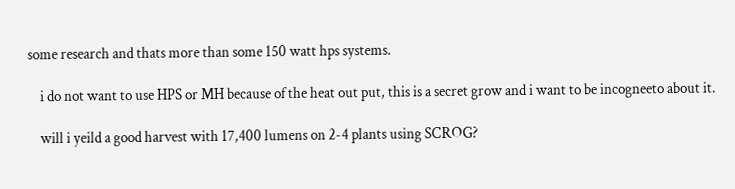some research and thats more than some 150 watt hps systems.

    i do not want to use HPS or MH because of the heat out put, this is a secret grow and i want to be incogneeto about it.

    will i yeild a good harvest with 17,400 lumens on 2-4 plants using SCROG?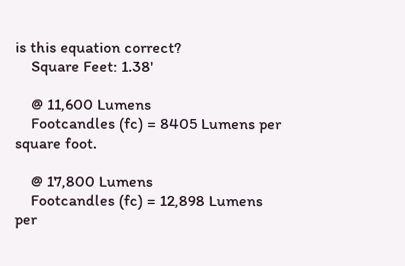is this equation correct?
    Square Feet: 1.38'

    @ 11,600 Lumens
    Footcandles (fc) = 8405 Lumens per square foot.

    @ 17,800 Lumens
    Footcandles (fc) = 12,898 Lumens per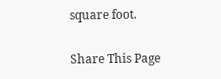square foot.

Share This Page